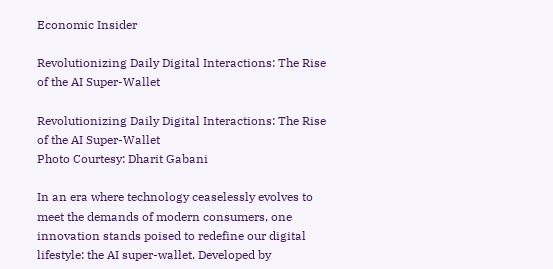Economic Insider

Revolutionizing Daily Digital Interactions: The Rise of the AI Super-Wallet

Revolutionizing Daily Digital Interactions: The Rise of the AI Super-Wallet
Photo Courtesy: Dharit Gabani

In an era where technology ceaselessly evolves to meet the demands of modern consumers, one innovation stands poised to redefine our digital lifestyle: the AI super-wallet. Developed by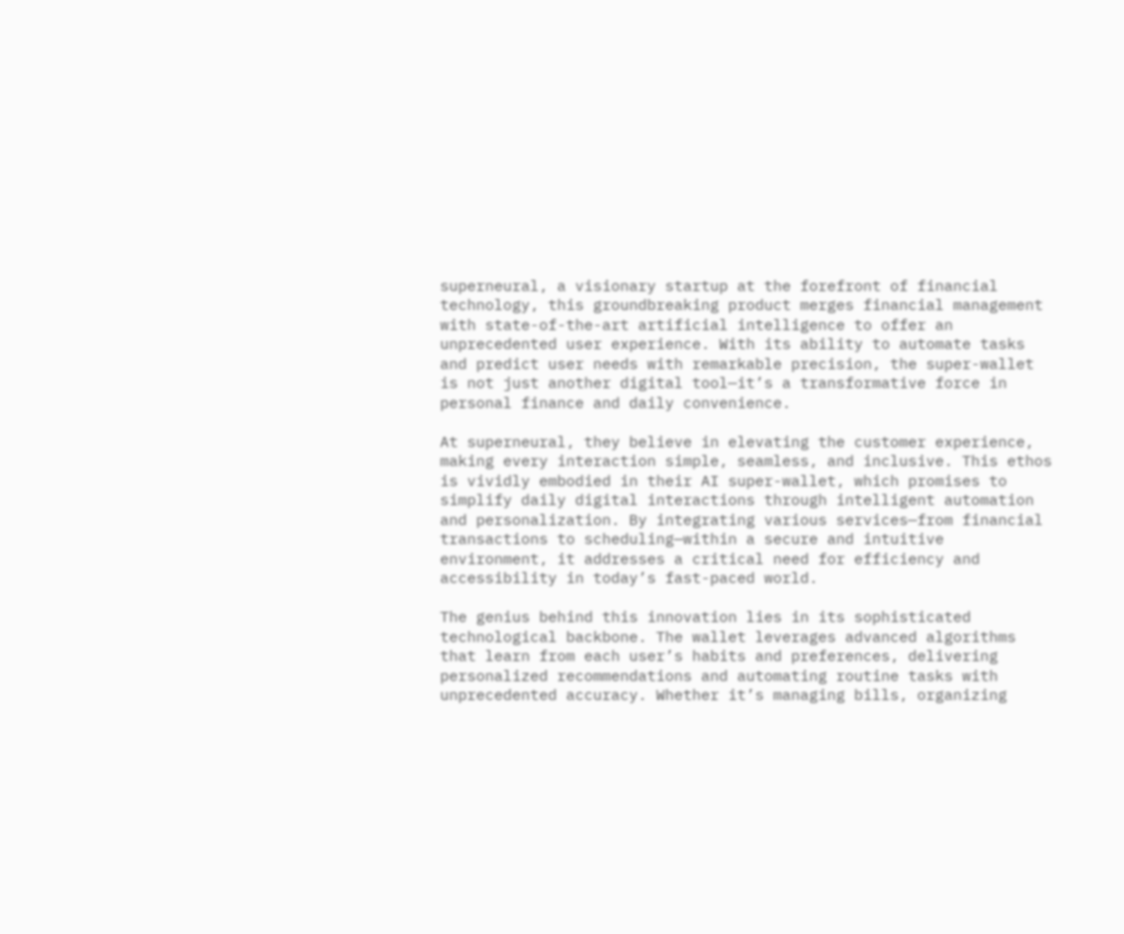superneural, a visionary startup at the forefront of financial technology, this groundbreaking product merges financial management with state-of-the-art artificial intelligence to offer an unprecedented user experience. With its ability to automate tasks and predict user needs with remarkable precision, the super-wallet is not just another digital tool—it’s a transformative force in personal finance and daily convenience.

At superneural, they believe in elevating the customer experience, making every interaction simple, seamless, and inclusive. This ethos is vividly embodied in their AI super-wallet, which promises to simplify daily digital interactions through intelligent automation and personalization. By integrating various services—from financial transactions to scheduling—within a secure and intuitive environment, it addresses a critical need for efficiency and accessibility in today’s fast-paced world.

The genius behind this innovation lies in its sophisticated technological backbone. The wallet leverages advanced algorithms that learn from each user’s habits and preferences, delivering personalized recommendations and automating routine tasks with unprecedented accuracy. Whether it’s managing bills, organizing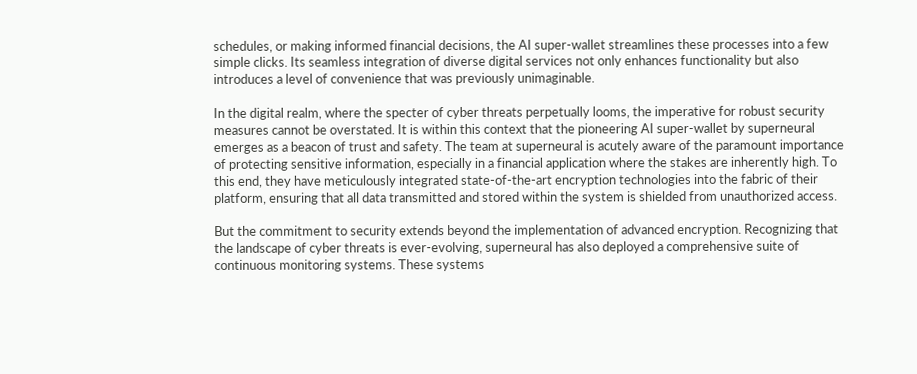schedules, or making informed financial decisions, the AI super-wallet streamlines these processes into a few simple clicks. Its seamless integration of diverse digital services not only enhances functionality but also introduces a level of convenience that was previously unimaginable.

In the digital realm, where the specter of cyber threats perpetually looms, the imperative for robust security measures cannot be overstated. It is within this context that the pioneering AI super-wallet by superneural emerges as a beacon of trust and safety. The team at superneural is acutely aware of the paramount importance of protecting sensitive information, especially in a financial application where the stakes are inherently high. To this end, they have meticulously integrated state-of-the-art encryption technologies into the fabric of their platform, ensuring that all data transmitted and stored within the system is shielded from unauthorized access.

But the commitment to security extends beyond the implementation of advanced encryption. Recognizing that the landscape of cyber threats is ever-evolving, superneural has also deployed a comprehensive suite of continuous monitoring systems. These systems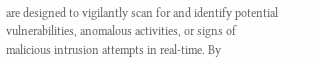are designed to vigilantly scan for and identify potential vulnerabilities, anomalous activities, or signs of malicious intrusion attempts in real-time. By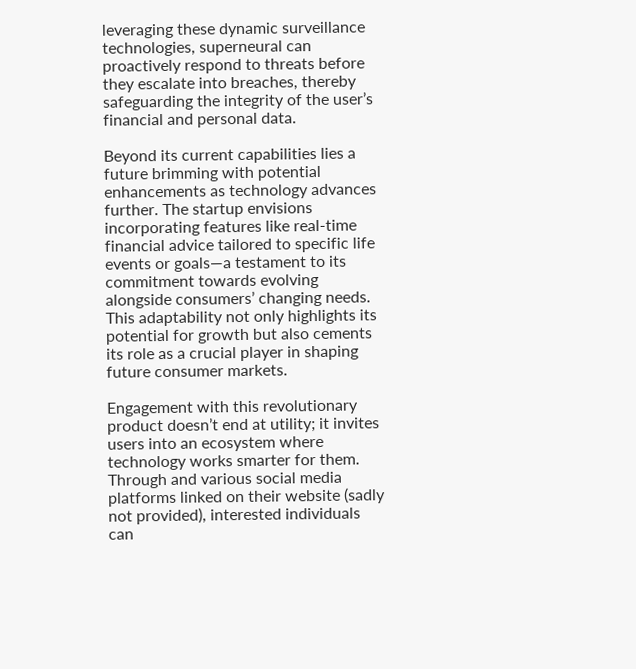leveraging these dynamic surveillance technologies, superneural can proactively respond to threats before they escalate into breaches, thereby safeguarding the integrity of the user’s financial and personal data.

Beyond its current capabilities lies a future brimming with potential enhancements as technology advances further. The startup envisions incorporating features like real-time financial advice tailored to specific life events or goals—a testament to its commitment towards evolving alongside consumers’ changing needs. This adaptability not only highlights its potential for growth but also cements its role as a crucial player in shaping future consumer markets.

Engagement with this revolutionary product doesn’t end at utility; it invites users into an ecosystem where technology works smarter for them. Through and various social media platforms linked on their website (sadly not provided), interested individuals can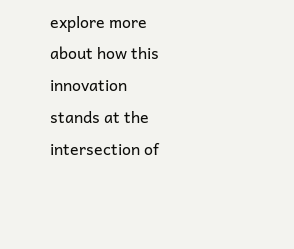explore more about how this innovation stands at the intersection of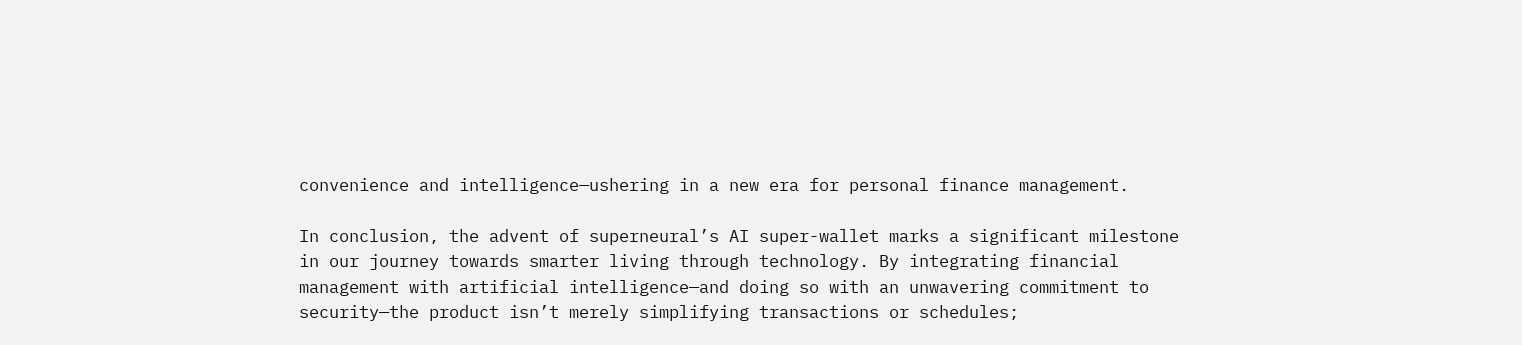convenience and intelligence—ushering in a new era for personal finance management.

In conclusion, the advent of superneural’s AI super-wallet marks a significant milestone in our journey towards smarter living through technology. By integrating financial management with artificial intelligence—and doing so with an unwavering commitment to security—the product isn’t merely simplifying transactions or schedules;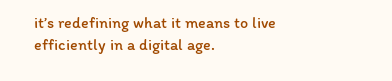it’s redefining what it means to live efficiently in a digital age.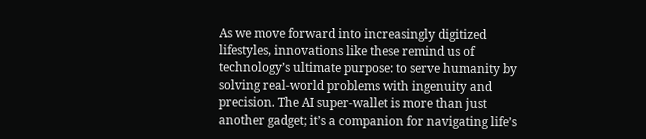As we move forward into increasingly digitized lifestyles, innovations like these remind us of technology’s ultimate purpose: to serve humanity by solving real-world problems with ingenuity and precision. The AI super-wallet is more than just another gadget; it’s a companion for navigating life’s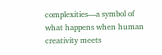complexities—a symbol of what happens when human creativity meets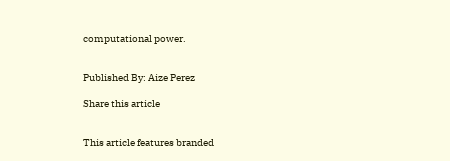computational power.


Published By: Aize Perez

Share this article


This article features branded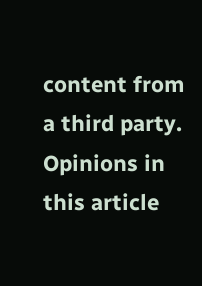content from a third party. Opinions in this article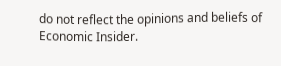do not reflect the opinions and beliefs of Economic Insider.